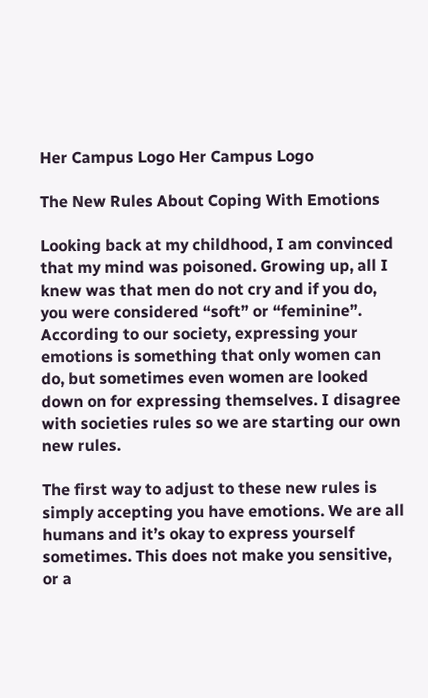Her Campus Logo Her Campus Logo

The New Rules About Coping With Emotions

Looking back at my childhood, I am convinced that my mind was poisoned. Growing up, all I knew was that men do not cry and if you do, you were considered “soft” or “feminine”. According to our society, expressing your emotions is something that only women can do, but sometimes even women are looked down on for expressing themselves. I disagree with societies rules so we are starting our own new rules.

The first way to adjust to these new rules is simply accepting you have emotions. We are all humans and it’s okay to express yourself sometimes. This does not make you sensitive, or a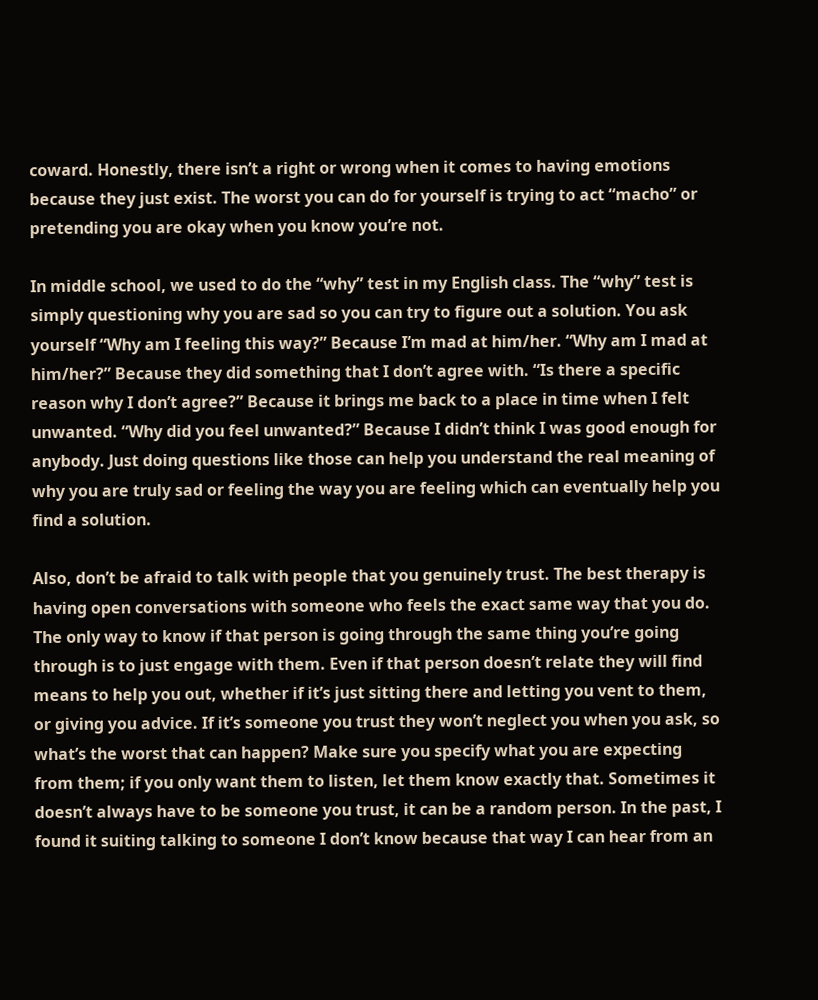coward. Honestly, there isn’t a right or wrong when it comes to having emotions because they just exist. The worst you can do for yourself is trying to act “macho” or pretending you are okay when you know you’re not.

In middle school, we used to do the “why” test in my English class. The “why” test is simply questioning why you are sad so you can try to figure out a solution. You ask yourself “Why am I feeling this way?” Because I’m mad at him/her. “Why am I mad at him/her?” Because they did something that I don’t agree with. “Is there a specific reason why I don’t agree?” Because it brings me back to a place in time when I felt unwanted. “Why did you feel unwanted?” Because I didn’t think I was good enough for anybody. Just doing questions like those can help you understand the real meaning of why you are truly sad or feeling the way you are feeling which can eventually help you find a solution.

Also, don’t be afraid to talk with people that you genuinely trust. The best therapy is having open conversations with someone who feels the exact same way that you do. The only way to know if that person is going through the same thing you’re going through is to just engage with them. Even if that person doesn’t relate they will find means to help you out, whether if it’s just sitting there and letting you vent to them, or giving you advice. If it’s someone you trust they won’t neglect you when you ask, so what’s the worst that can happen? Make sure you specify what you are expecting from them; if you only want them to listen, let them know exactly that. Sometimes it doesn’t always have to be someone you trust, it can be a random person. In the past, I found it suiting talking to someone I don’t know because that way I can hear from an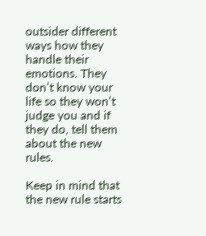outsider different ways how they handle their emotions. They don’t know your life so they won’t judge you and if they do, tell them about the new rules.

Keep in mind that the new rule starts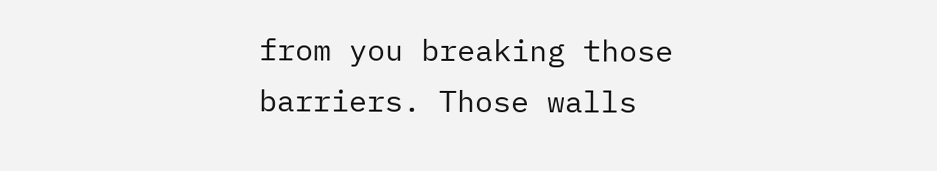from you breaking those barriers. Those walls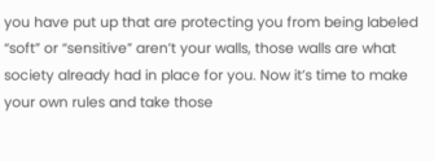you have put up that are protecting you from being labeled “soft” or “sensitive” aren’t your walls, those walls are what society already had in place for you. Now it’s time to make your own rules and take those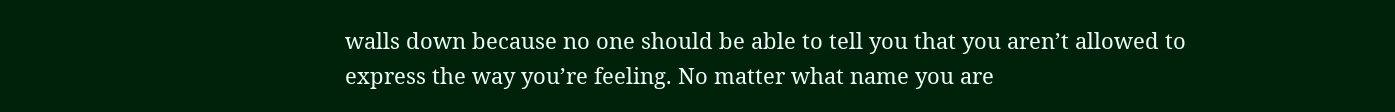walls down because no one should be able to tell you that you aren’t allowed to express the way you’re feeling. No matter what name you are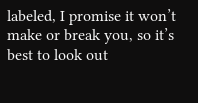labeled, I promise it won’t make or break you, so it’s best to look out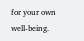for your own well-being.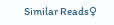Similar Reads♀